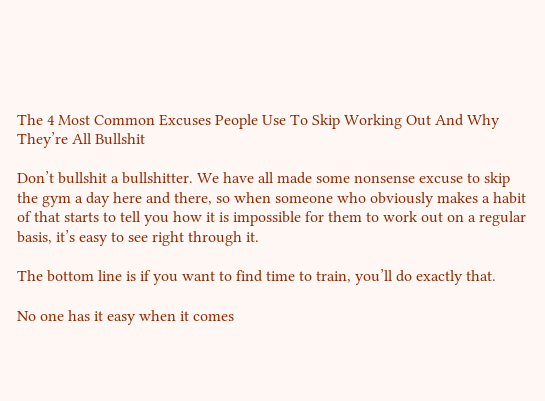The 4 Most Common Excuses People Use To Skip Working Out And Why They’re All Bullshit

Don’t bullshit a bullshitter. We have all made some nonsense excuse to skip the gym a day here and there, so when someone who obviously makes a habit of that starts to tell you how it is impossible for them to work out on a regular basis, it’s easy to see right through it.

The bottom line is if you want to find time to train, you’ll do exactly that.

No one has it easy when it comes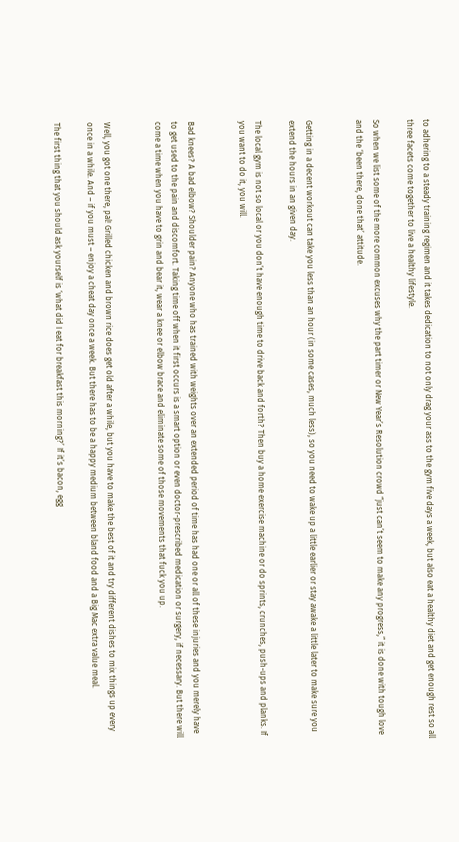to adhering to a steady training regimen and it takes dedication to not only drag your ass to the gym five days a week, but also eat a healthy diet and get enough rest so all three facets come together to live a healthy lifestyle.

So when we list some of the more common excuses why the part timer or New Year’s Resolution crowd “just can’t seem to make any progress,” it is done with tough love and the ‘been there, done that’ attitude.


Getting in a decent workout can take you less than an hour (in some cases, much less), so you need to wake up a little earlier or stay awake a little later to make sure you extend the hours in an given day.

The local gym is not so local or you don’t have enough time to drive back and forth? Then buy a home exercise machine or do sprints, crunches, push-ups and planks. If you want to do it, you will.


Bad knees? A bad elbow? Shoulder pain? Anyone who has trained with weights over an extended period of time has had one or all of these injuries and you merely have to get used to the pain and discomfort. Taking time off when it first occurs is a smart option or even doctor-prescribed medication or surgery, if necessary. But there will come a time when you have to grin and bear it, wear a knee or elbow brace and eliminate some of those movements that fuck you up.


Well, you got one there, pal! Grilled chicken and brown rice does get old after a while, but you have to make the best of it and try different dishes to mix things up every once in a while. And – if you must – enjoy a cheat day once a week. But there has to be a happy medium between bland food and a Big Mac extra value meal.

The first thing that you should ask yourself is ‘what did I eat for breakfast this morning?’ If it’s bacon, egg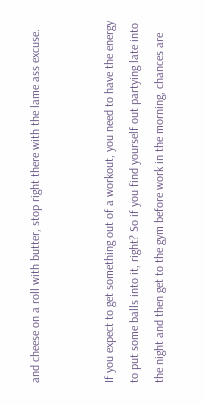and cheese on a roll with butter, stop right there with the lame ass excuse.


If you expect to get something out of a workout, you need to have the energy to put some balls into it, right? So if you find yourself out partying late into the night and then get to the gym before work in the morning, chances are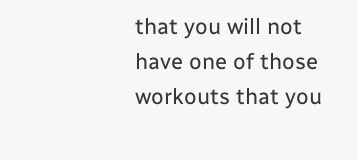that you will not have one of those workouts that you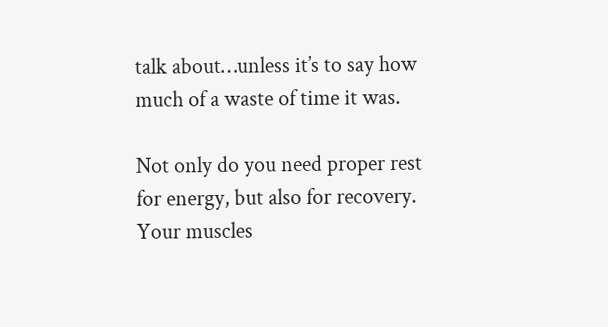talk about…unless it’s to say how much of a waste of time it was.

Not only do you need proper rest for energy, but also for recovery. Your muscles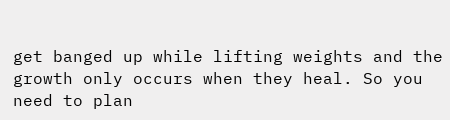get banged up while lifting weights and the growth only occurs when they heal. So you need to plan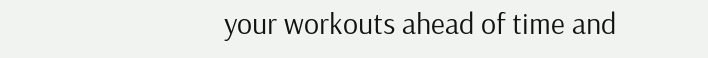your workouts ahead of time and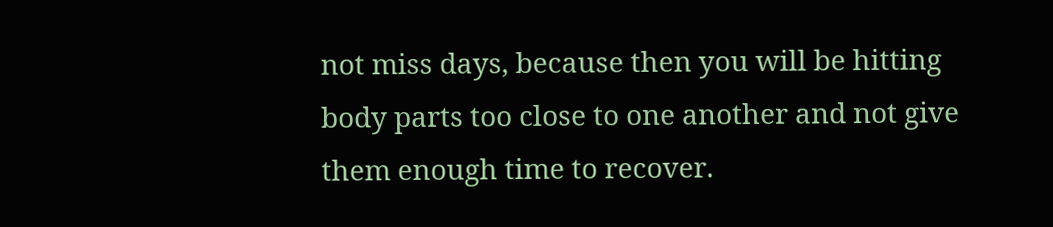not miss days, because then you will be hitting body parts too close to one another and not give them enough time to recover.